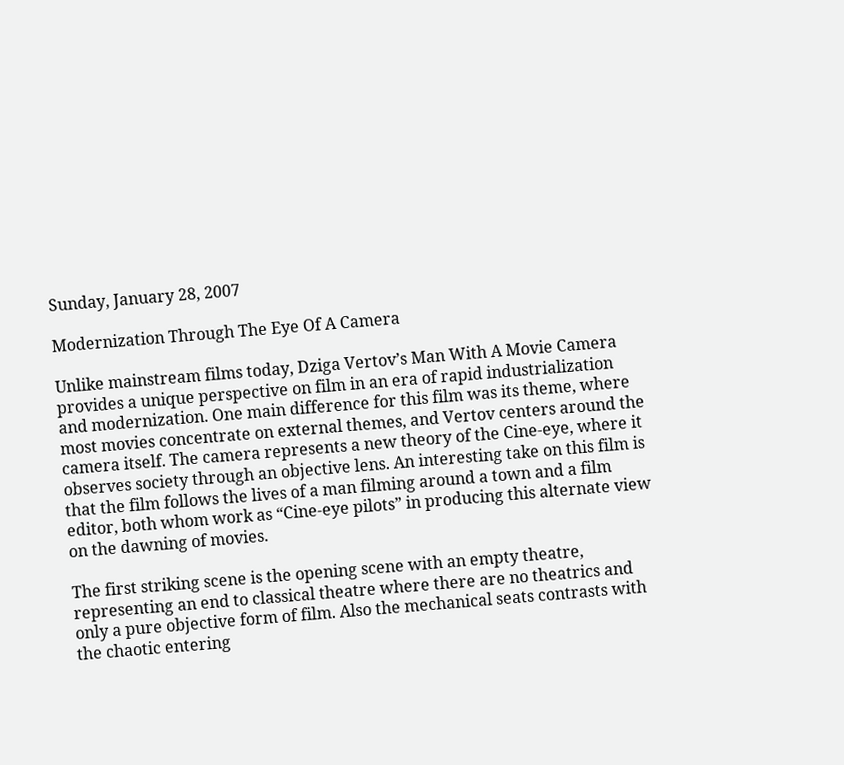Sunday, January 28, 2007

Modernization Through The Eye Of A Camera

Unlike mainstream films today, Dziga Vertov’s Man With A Movie Camera provides a unique perspective on film in an era of rapid industrialization and modernization. One main difference for this film was its theme, where most movies concentrate on external themes, and Vertov centers around the camera itself. The camera represents a new theory of the Cine-eye, where it observes society through an objective lens. An interesting take on this film is that the film follows the lives of a man filming around a town and a film editor, both whom work as “Cine-eye pilots” in producing this alternate view on the dawning of movies.

The first striking scene is the opening scene with an empty theatre, representing an end to classical theatre where there are no theatrics and only a pure objective form of film. Also the mechanical seats contrasts with the chaotic entering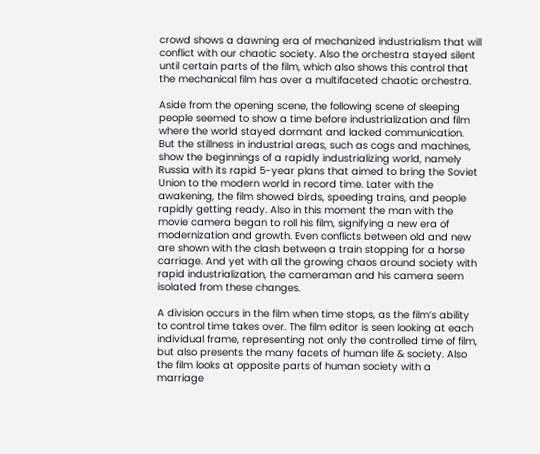crowd shows a dawning era of mechanized industrialism that will conflict with our chaotic society. Also the orchestra stayed silent until certain parts of the film, which also shows this control that the mechanical film has over a multifaceted chaotic orchestra.

Aside from the opening scene, the following scene of sleeping people seemed to show a time before industrialization and film where the world stayed dormant and lacked communication. But the stillness in industrial areas, such as cogs and machines, show the beginnings of a rapidly industrializing world, namely Russia with its rapid 5-year plans that aimed to bring the Soviet Union to the modern world in record time. Later with the awakening, the film showed birds, speeding trains, and people rapidly getting ready. Also in this moment the man with the movie camera began to roll his film, signifying a new era of modernization and growth. Even conflicts between old and new are shown with the clash between a train stopping for a horse carriage. And yet with all the growing chaos around society with rapid industrialization, the cameraman and his camera seem isolated from these changes.

A division occurs in the film when time stops, as the film’s ability to control time takes over. The film editor is seen looking at each individual frame, representing not only the controlled time of film, but also presents the many facets of human life & society. Also the film looks at opposite parts of human society with a marriage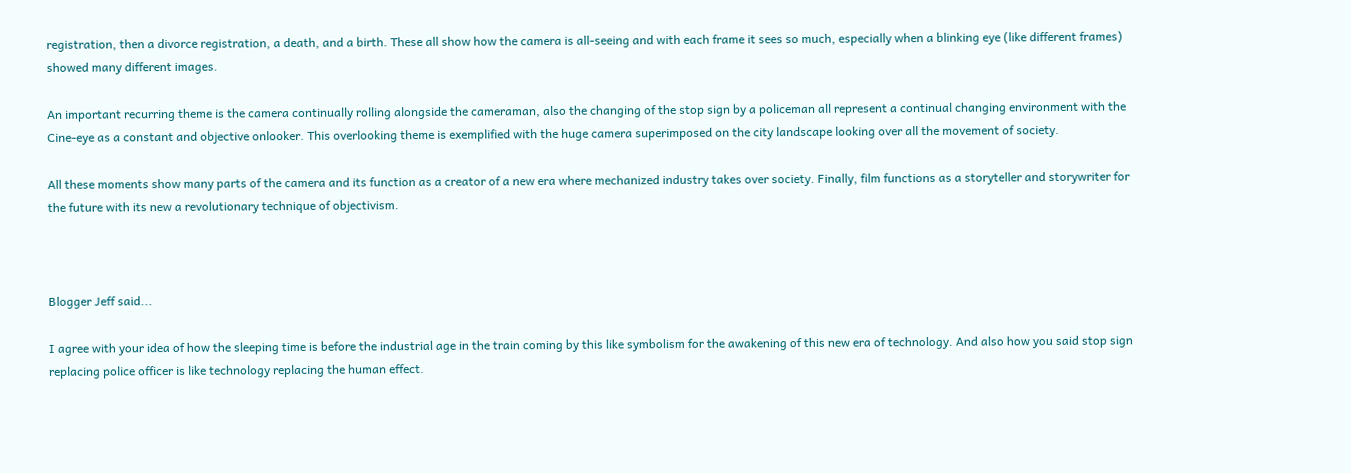registration, then a divorce registration, a death, and a birth. These all show how the camera is all-seeing and with each frame it sees so much, especially when a blinking eye (like different frames) showed many different images.

An important recurring theme is the camera continually rolling alongside the cameraman, also the changing of the stop sign by a policeman all represent a continual changing environment with the Cine-eye as a constant and objective onlooker. This overlooking theme is exemplified with the huge camera superimposed on the city landscape looking over all the movement of society.

All these moments show many parts of the camera and its function as a creator of a new era where mechanized industry takes over society. Finally, film functions as a storyteller and storywriter for the future with its new a revolutionary technique of objectivism.



Blogger Jeff said...

I agree with your idea of how the sleeping time is before the industrial age in the train coming by this like symbolism for the awakening of this new era of technology. And also how you said stop sign replacing police officer is like technology replacing the human effect.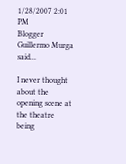1/28/2007 2:01 PM
Blogger Guillermo Murga said...

I never thought about the opening scene at the theatre being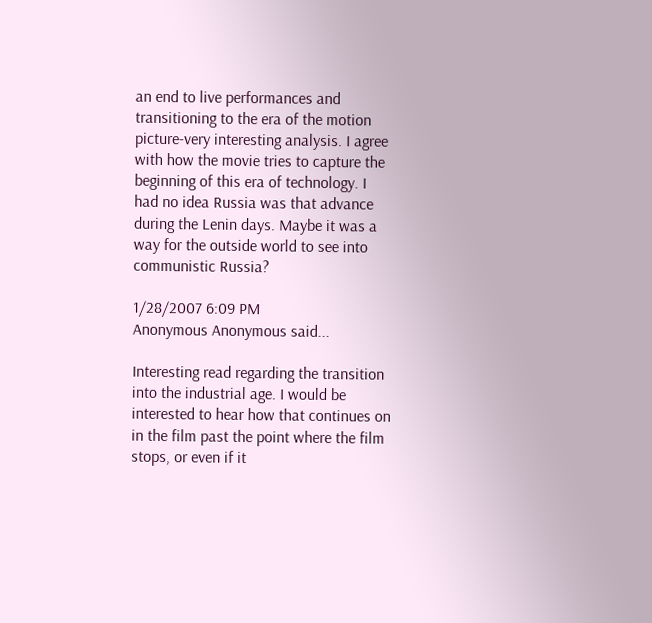an end to live performances and transitioning to the era of the motion picture-very interesting analysis. I agree with how the movie tries to capture the beginning of this era of technology. I had no idea Russia was that advance during the Lenin days. Maybe it was a way for the outside world to see into communistic Russia?

1/28/2007 6:09 PM
Anonymous Anonymous said...

Interesting read regarding the transition into the industrial age. I would be interested to hear how that continues on in the film past the point where the film stops, or even if it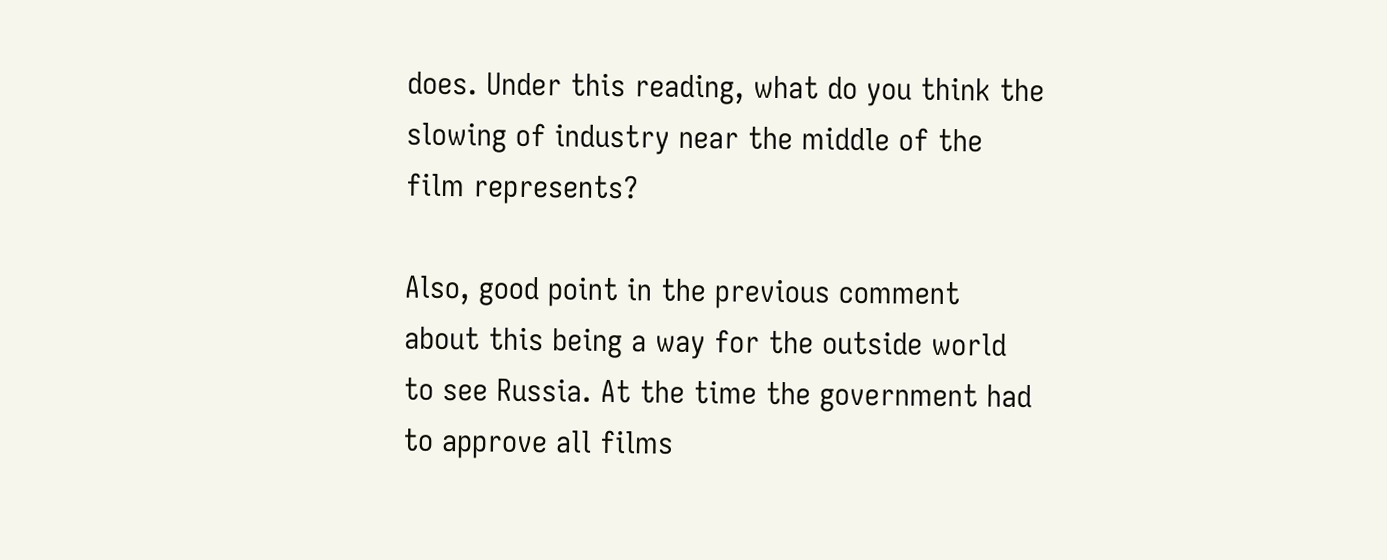does. Under this reading, what do you think the slowing of industry near the middle of the film represents?

Also, good point in the previous comment about this being a way for the outside world to see Russia. At the time the government had to approve all films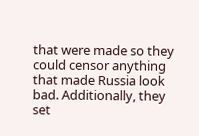that were made so they could censor anything that made Russia look bad. Additionally, they set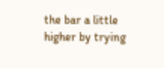the bar a little higher by trying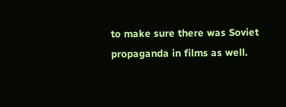to make sure there was Soviet propaganda in films as well.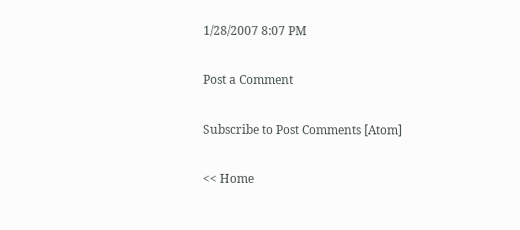1/28/2007 8:07 PM

Post a Comment

Subscribe to Post Comments [Atom]

<< Home